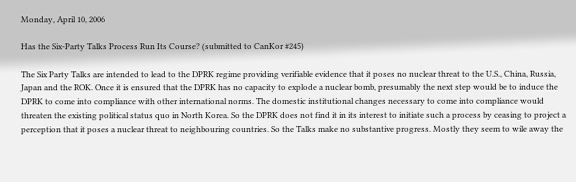Monday, April 10, 2006

Has the Six-Party Talks Process Run Its Course? (submitted to CanKor #245)

The Six Party Talks are intended to lead to the DPRK regime providing verifiable evidence that it poses no nuclear threat to the U.S., China, Russia, Japan and the ROK. Once it is ensured that the DPRK has no capacity to explode a nuclear bomb, presumably the next step would be to induce the DPRK to come into compliance with other international norms. The domestic institutional changes necessary to come into compliance would threaten the existing political status quo in North Korea. So the DPRK does not find it in its interest to initiate such a process by ceasing to project a perception that it poses a nuclear threat to neighbouring countries. So the Talks make no substantive progress. Mostly they seem to wile away the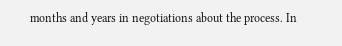months and years in negotiations about the process. In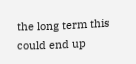the long term this could end up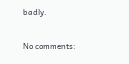badly.

No comments: